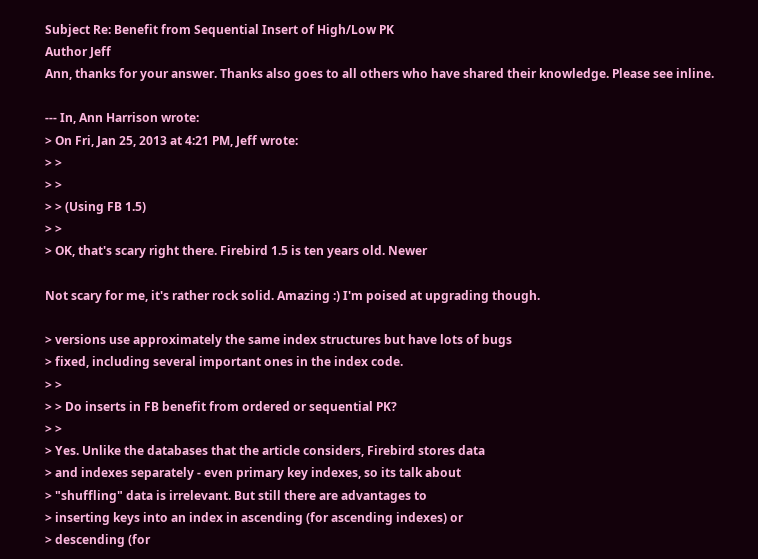Subject Re: Benefit from Sequential Insert of High/Low PK
Author Jeff
Ann, thanks for your answer. Thanks also goes to all others who have shared their knowledge. Please see inline.

--- In, Ann Harrison wrote:
> On Fri, Jan 25, 2013 at 4:21 PM, Jeff wrote:
> >
> >
> > (Using FB 1.5)
> >
> OK, that's scary right there. Firebird 1.5 is ten years old. Newer

Not scary for me, it's rather rock solid. Amazing :) I'm poised at upgrading though.

> versions use approximately the same index structures but have lots of bugs
> fixed, including several important ones in the index code.
> >
> > Do inserts in FB benefit from ordered or sequential PK?
> >
> Yes. Unlike the databases that the article considers, Firebird stores data
> and indexes separately - even primary key indexes, so its talk about
> "shuffling" data is irrelevant. But still there are advantages to
> inserting keys into an index in ascending (for ascending indexes) or
> descending (for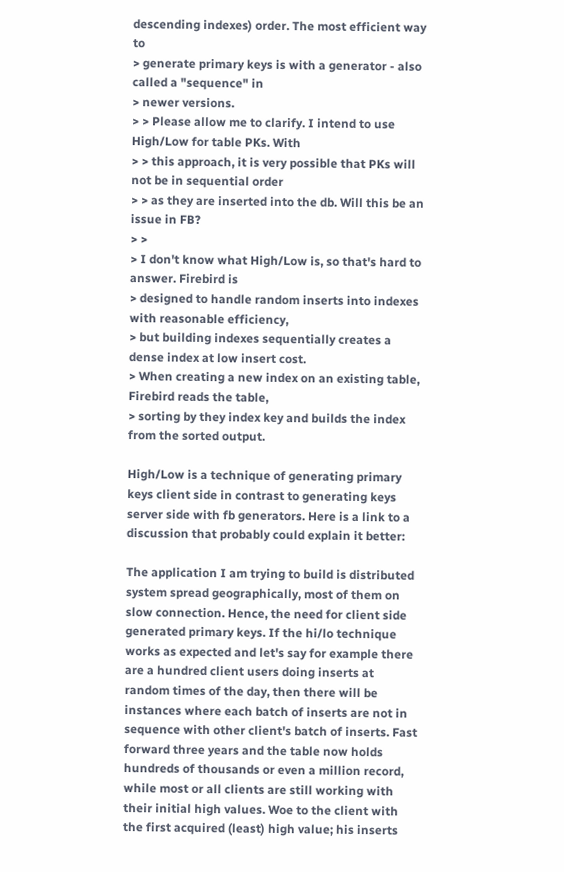descending indexes) order. The most efficient way to
> generate primary keys is with a generator - also called a "sequence" in
> newer versions.
> > Please allow me to clarify. I intend to use High/Low for table PKs. With
> > this approach, it is very possible that PKs will not be in sequential order
> > as they are inserted into the db. Will this be an issue in FB?
> >
> I don't know what High/Low is, so that's hard to answer. Firebird is
> designed to handle random inserts into indexes with reasonable efficiency,
> but building indexes sequentially creates a dense index at low insert cost.
> When creating a new index on an existing table, Firebird reads the table,
> sorting by they index key and builds the index from the sorted output.

High/Low is a technique of generating primary keys client side in contrast to generating keys server side with fb generators. Here is a link to a discussion that probably could explain it better:

The application I am trying to build is distributed system spread geographically, most of them on slow connection. Hence, the need for client side generated primary keys. If the hi/lo technique works as expected and let's say for example there are a hundred client users doing inserts at random times of the day, then there will be instances where each batch of inserts are not in sequence with other client's batch of inserts. Fast forward three years and the table now holds hundreds of thousands or even a million record, while most or all clients are still working with their initial high values. Woe to the client with the first acquired (least) high value; his inserts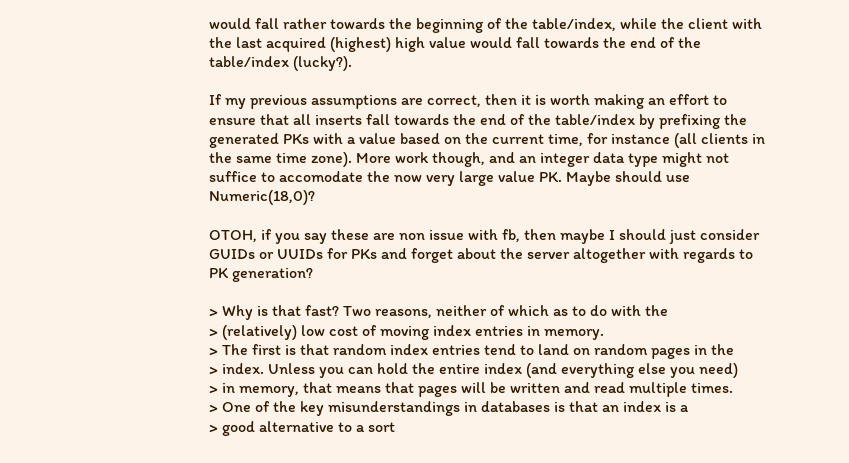would fall rather towards the beginning of the table/index, while the client with the last acquired (highest) high value would fall towards the end of the table/index (lucky?).

If my previous assumptions are correct, then it is worth making an effort to ensure that all inserts fall towards the end of the table/index by prefixing the generated PKs with a value based on the current time, for instance (all clients in the same time zone). More work though, and an integer data type might not suffice to accomodate the now very large value PK. Maybe should use Numeric(18,0)?

OTOH, if you say these are non issue with fb, then maybe I should just consider GUIDs or UUIDs for PKs and forget about the server altogether with regards to PK generation?

> Why is that fast? Two reasons, neither of which as to do with the
> (relatively) low cost of moving index entries in memory.
> The first is that random index entries tend to land on random pages in the
> index. Unless you can hold the entire index (and everything else you need)
> in memory, that means that pages will be written and read multiple times.
> One of the key misunderstandings in databases is that an index is a
> good alternative to a sort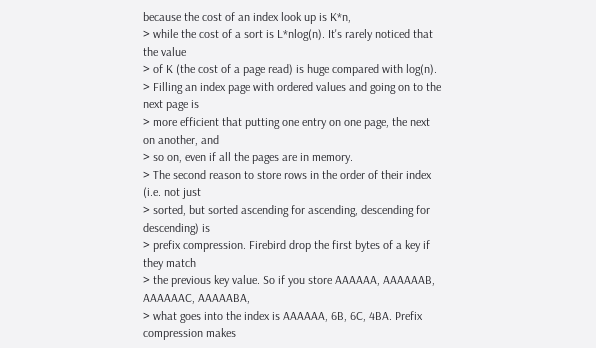because the cost of an index look up is K*n,
> while the cost of a sort is L*nlog(n). It's rarely noticed that the value
> of K (the cost of a page read) is huge compared with log(n).
> Filling an index page with ordered values and going on to the next page is
> more efficient that putting one entry on one page, the next on another, and
> so on, even if all the pages are in memory.
> The second reason to store rows in the order of their index (i.e. not just
> sorted, but sorted ascending for ascending, descending for descending) is
> prefix compression. Firebird drop the first bytes of a key if they match
> the previous key value. So if you store AAAAAA, AAAAAAB, AAAAAAC, AAAAABA,
> what goes into the index is AAAAAA, 6B, 6C, 4BA. Prefix compression makes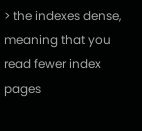> the indexes dense, meaning that you read fewer index pages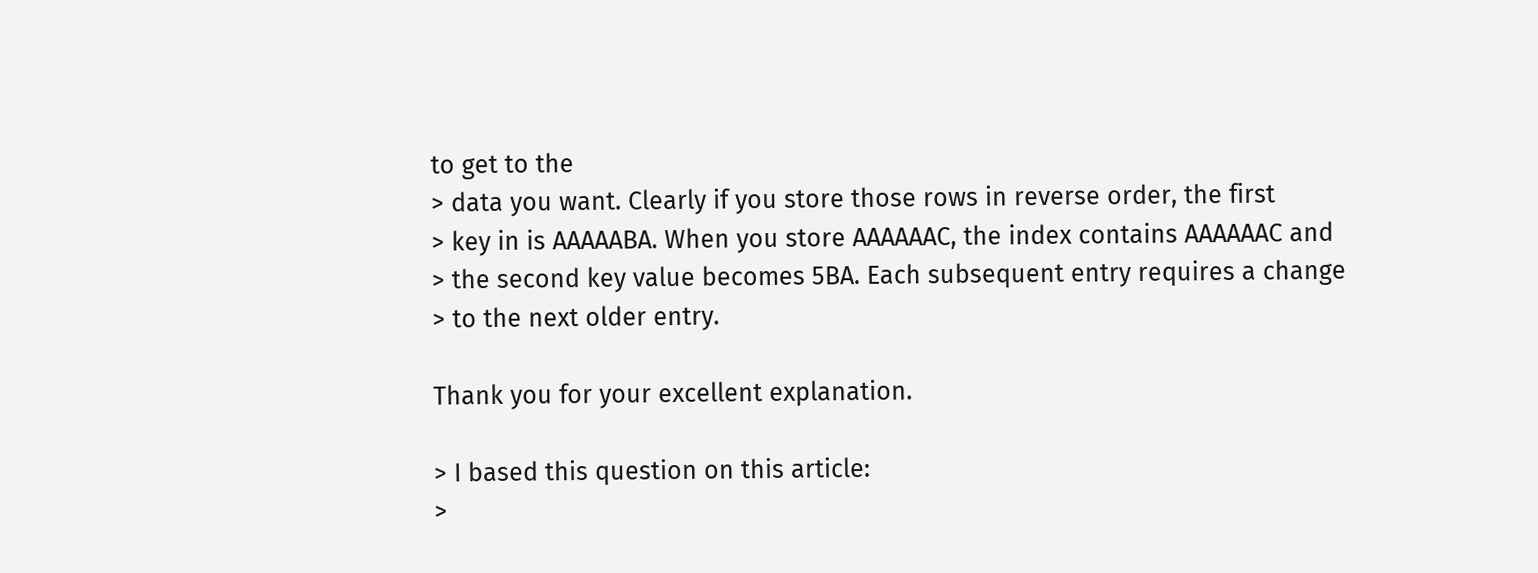to get to the
> data you want. Clearly if you store those rows in reverse order, the first
> key in is AAAAABA. When you store AAAAAAC, the index contains AAAAAAC and
> the second key value becomes 5BA. Each subsequent entry requires a change
> to the next older entry.

Thank you for your excellent explanation.

> I based this question on this article:
>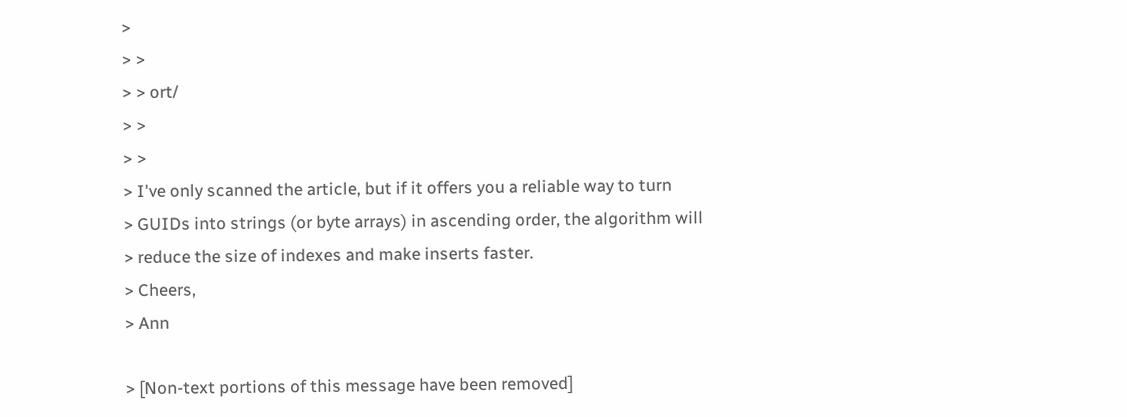>
> >
> > ort/
> >
> >
> I've only scanned the article, but if it offers you a reliable way to turn
> GUIDs into strings (or byte arrays) in ascending order, the algorithm will
> reduce the size of indexes and make inserts faster.
> Cheers,
> Ann

> [Non-text portions of this message have been removed]